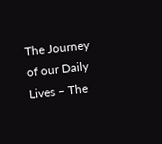The Journey of our Daily Lives – The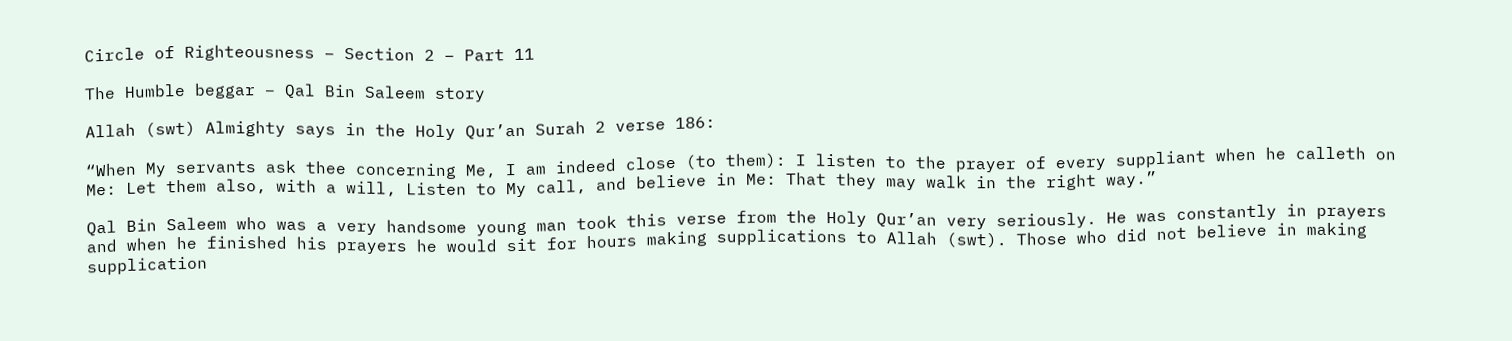Circle of Righteousness – Section 2 – Part 11

The Humble beggar – Qal Bin Saleem story

Allah (swt) Almighty says in the Holy Qur’an Surah 2 verse 186:

“When My servants ask thee concerning Me, I am indeed close (to them): I listen to the prayer of every suppliant when he calleth on Me: Let them also, with a will, Listen to My call, and believe in Me: That they may walk in the right way.”

Qal Bin Saleem who was a very handsome young man took this verse from the Holy Qur’an very seriously. He was constantly in prayers and when he finished his prayers he would sit for hours making supplications to Allah (swt). Those who did not believe in making supplication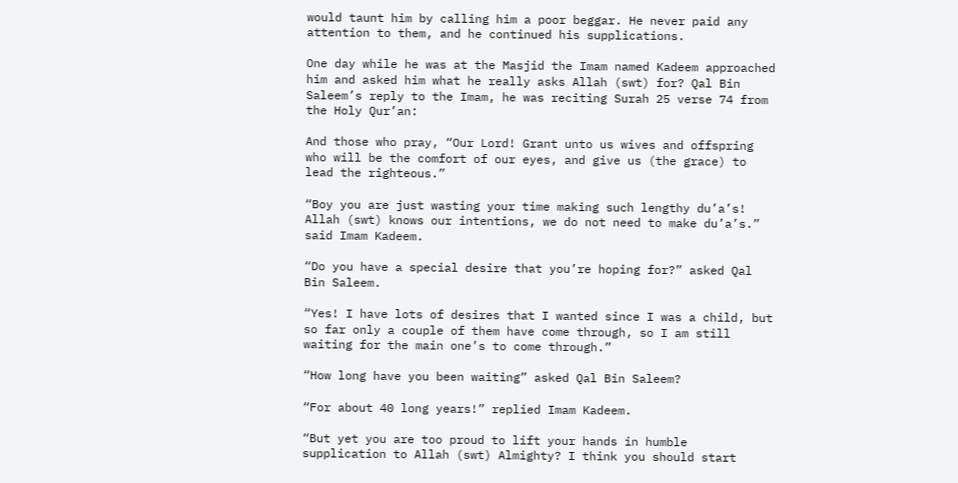would taunt him by calling him a poor beggar. He never paid any attention to them, and he continued his supplications.

One day while he was at the Masjid the Imam named Kadeem approached him and asked him what he really asks Allah (swt) for? Qal Bin Saleem’s reply to the Imam, he was reciting Surah 25 verse 74 from the Holy Qur’an:

And those who pray, “Our Lord! Grant unto us wives and offspring who will be the comfort of our eyes, and give us (the grace) to lead the righteous.”

“Boy you are just wasting your time making such lengthy du’a’s! Allah (swt) knows our intentions, we do not need to make du’a’s.” said Imam Kadeem.

“Do you have a special desire that you’re hoping for?” asked Qal Bin Saleem.

“Yes! I have lots of desires that I wanted since I was a child, but so far only a couple of them have come through, so I am still waiting for the main one’s to come through.”

“How long have you been waiting” asked Qal Bin Saleem?

“For about 40 long years!” replied Imam Kadeem.

“But yet you are too proud to lift your hands in humble supplication to Allah (swt) Almighty? I think you should start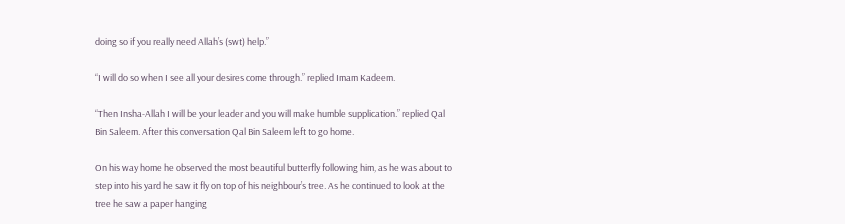doing so if you really need Allah’s (swt) help.”

“I will do so when I see all your desires come through.” replied Imam Kadeem.

“Then Insha-Allah I will be your leader and you will make humble supplication.” replied Qal Bin Saleem. After this conversation Qal Bin Saleem left to go home.

On his way home he observed the most beautiful butterfly following him, as he was about to step into his yard he saw it fly on top of his neighbour’s tree. As he continued to look at the tree he saw a paper hanging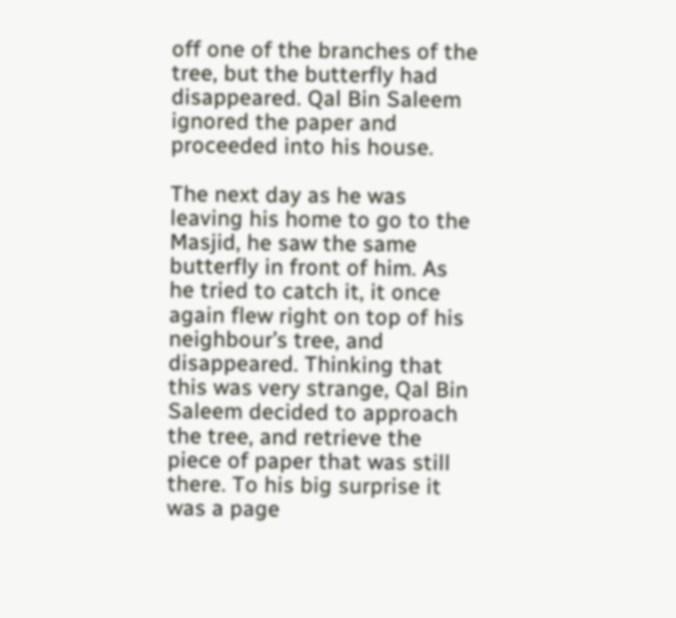off one of the branches of the tree, but the butterfly had disappeared. Qal Bin Saleem ignored the paper and proceeded into his house.

The next day as he was leaving his home to go to the Masjid, he saw the same butterfly in front of him. As he tried to catch it, it once again flew right on top of his neighbour’s tree, and disappeared. Thinking that this was very strange, Qal Bin Saleem decided to approach the tree, and retrieve the piece of paper that was still there. To his big surprise it was a page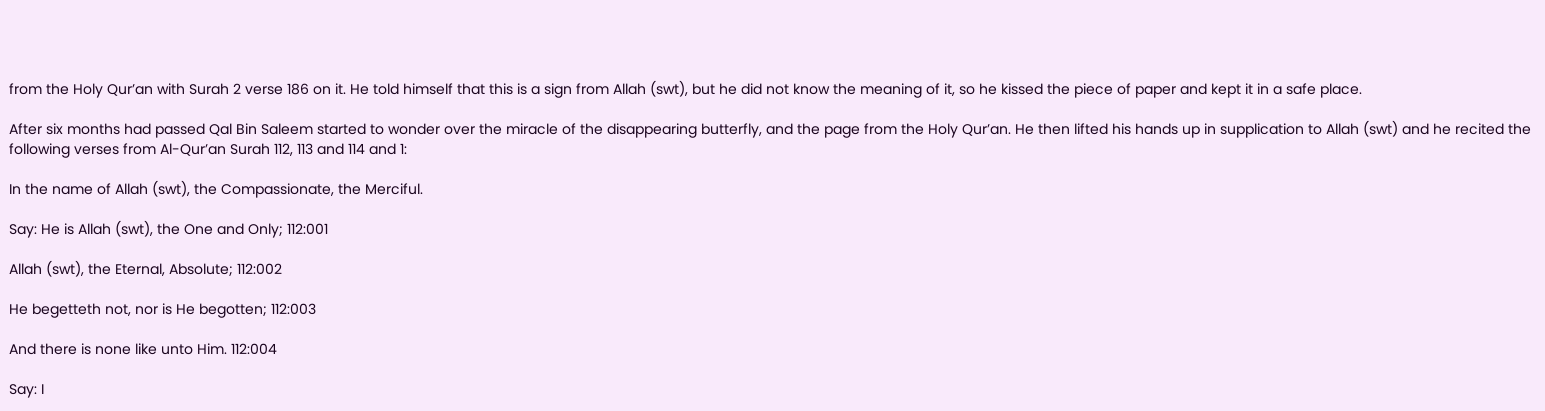from the Holy Qur’an with Surah 2 verse 186 on it. He told himself that this is a sign from Allah (swt), but he did not know the meaning of it, so he kissed the piece of paper and kept it in a safe place.

After six months had passed Qal Bin Saleem started to wonder over the miracle of the disappearing butterfly, and the page from the Holy Qur’an. He then lifted his hands up in supplication to Allah (swt) and he recited the following verses from Al-Qur’an Surah 112, 113 and 114 and 1:

In the name of Allah (swt), the Compassionate, the Merciful.

Say: He is Allah (swt), the One and Only; 112:001

Allah (swt), the Eternal, Absolute; 112:002

He begetteth not, nor is He begotten; 112:003

And there is none like unto Him. 112:004

Say: I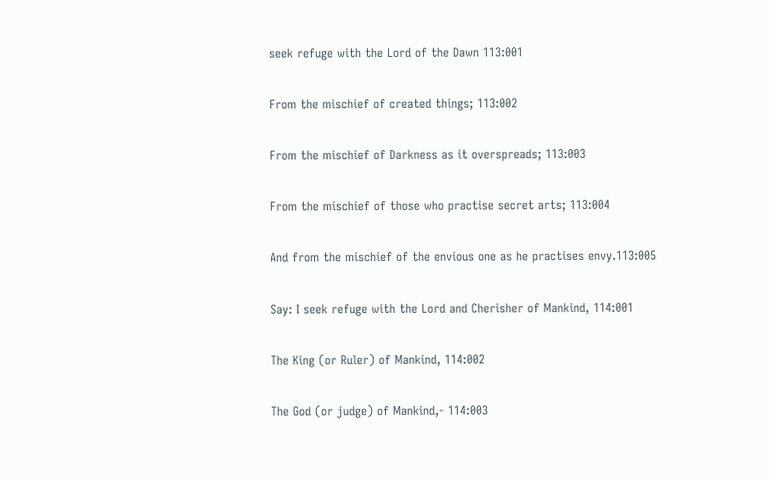seek refuge with the Lord of the Dawn 113:001

From the mischief of created things; 113:002

From the mischief of Darkness as it overspreads; 113:003

From the mischief of those who practise secret arts; 113:004

And from the mischief of the envious one as he practises envy.113:005

Say: I seek refuge with the Lord and Cherisher of Mankind, 114:001

The King (or Ruler) of Mankind, 114:002

The God (or judge) of Mankind,- 114:003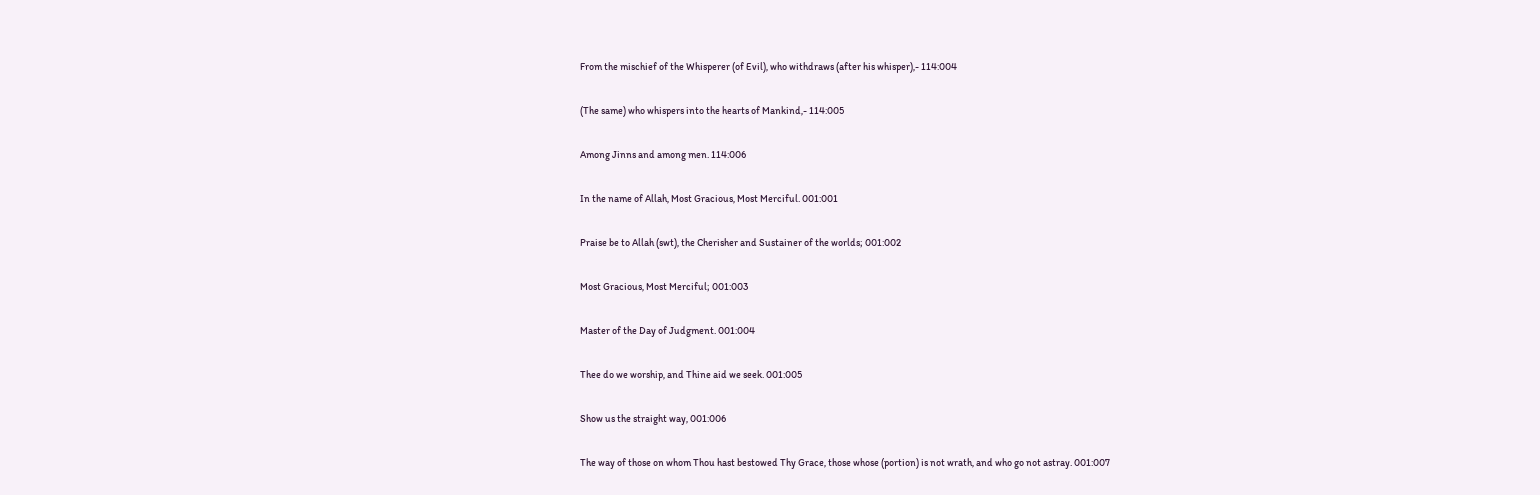From the mischief of the Whisperer (of Evil), who withdraws (after his whisper),- 114:004

(The same) who whispers into the hearts of Mankind,- 114:005

Among Jinns and among men. 114:006

In the name of Allah, Most Gracious, Most Merciful. 001:001

Praise be to Allah (swt), the Cherisher and Sustainer of the worlds; 001:002

Most Gracious, Most Merciful; 001:003

Master of the Day of Judgment. 001:004

Thee do we worship, and Thine aid we seek. 001:005

Show us the straight way, 001:006

The way of those on whom Thou hast bestowed Thy Grace, those whose (portion) is not wrath, and who go not astray. 001:007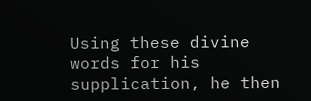Using these divine words for his supplication, he then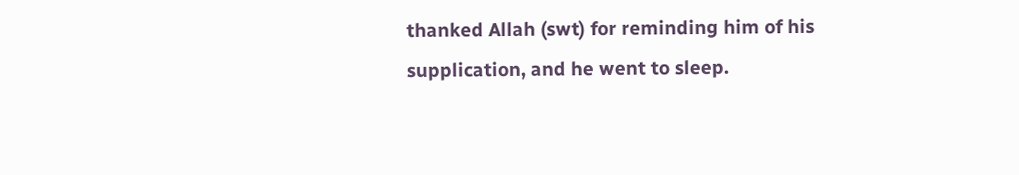thanked Allah (swt) for reminding him of his supplication, and he went to sleep.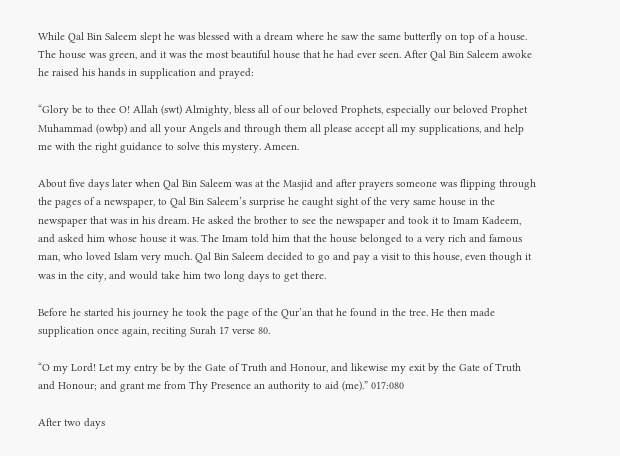While Qal Bin Saleem slept he was blessed with a dream where he saw the same butterfly on top of a house. The house was green, and it was the most beautiful house that he had ever seen. After Qal Bin Saleem awoke he raised his hands in supplication and prayed:

“Glory be to thee O! Allah (swt) Almighty, bless all of our beloved Prophets, especially our beloved Prophet Muhammad (owbp) and all your Angels and through them all please accept all my supplications, and help me with the right guidance to solve this mystery. Ameen.

About five days later when Qal Bin Saleem was at the Masjid and after prayers someone was flipping through the pages of a newspaper, to Qal Bin Saleem’s surprise he caught sight of the very same house in the newspaper that was in his dream. He asked the brother to see the newspaper and took it to Imam Kadeem, and asked him whose house it was. The Imam told him that the house belonged to a very rich and famous man, who loved Islam very much. Qal Bin Saleem decided to go and pay a visit to this house, even though it was in the city, and would take him two long days to get there.

Before he started his journey he took the page of the Qur’an that he found in the tree. He then made supplication once again, reciting Surah 17 verse 80.

“O my Lord! Let my entry be by the Gate of Truth and Honour, and likewise my exit by the Gate of Truth and Honour; and grant me from Thy Presence an authority to aid (me).” 017:080

After two days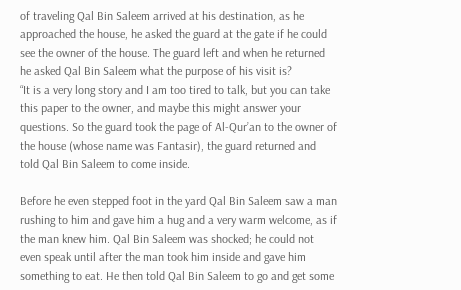of traveling Qal Bin Saleem arrived at his destination, as he approached the house, he asked the guard at the gate if he could see the owner of the house. The guard left and when he returned he asked Qal Bin Saleem what the purpose of his visit is?
“It is a very long story and I am too tired to talk, but you can take this paper to the owner, and maybe this might answer your questions. So the guard took the page of Al-Qur’an to the owner of the house (whose name was Fantasir), the guard returned and told Qal Bin Saleem to come inside.

Before he even stepped foot in the yard Qal Bin Saleem saw a man rushing to him and gave him a hug and a very warm welcome, as if the man knew him. Qal Bin Saleem was shocked; he could not even speak until after the man took him inside and gave him something to eat. He then told Qal Bin Saleem to go and get some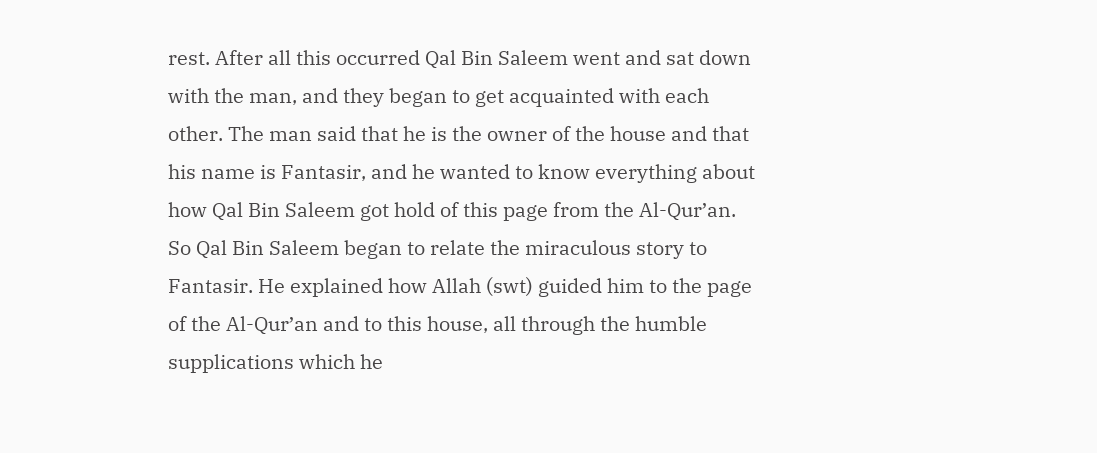rest. After all this occurred Qal Bin Saleem went and sat down with the man, and they began to get acquainted with each other. The man said that he is the owner of the house and that his name is Fantasir, and he wanted to know everything about how Qal Bin Saleem got hold of this page from the Al-Qur’an. So Qal Bin Saleem began to relate the miraculous story to Fantasir. He explained how Allah (swt) guided him to the page of the Al-Qur’an and to this house, all through the humble supplications which he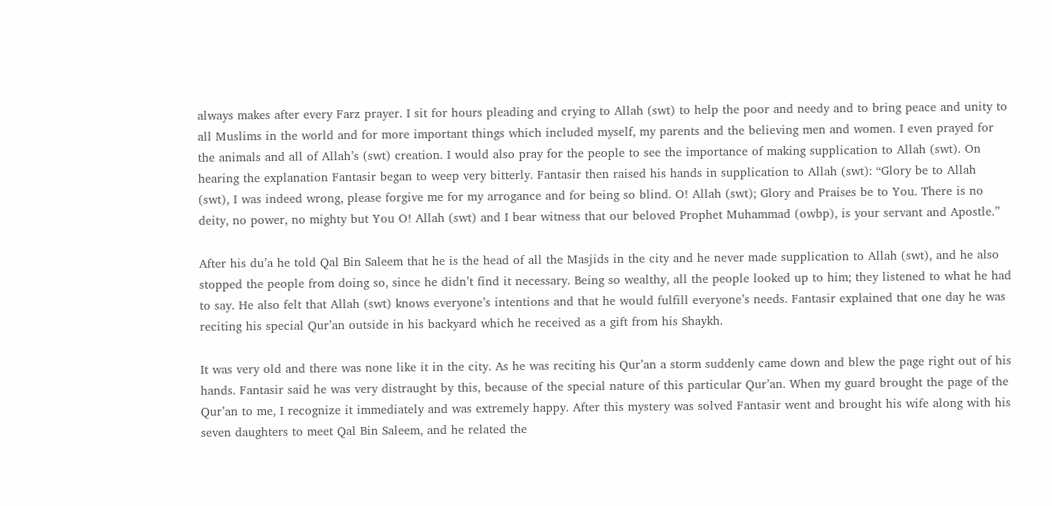always makes after every Farz prayer. I sit for hours pleading and crying to Allah (swt) to help the poor and needy and to bring peace and unity to all Muslims in the world and for more important things which included myself, my parents and the believing men and women. I even prayed for the animals and all of Allah’s (swt) creation. I would also pray for the people to see the importance of making supplication to Allah (swt). On hearing the explanation Fantasir began to weep very bitterly. Fantasir then raised his hands in supplication to Allah (swt): “Glory be to Allah (swt), I was indeed wrong, please forgive me for my arrogance and for being so blind. O! Allah (swt); Glory and Praises be to You. There is no deity, no power, no mighty but You O! Allah (swt) and I bear witness that our beloved Prophet Muhammad (owbp), is your servant and Apostle.”

After his du’a he told Qal Bin Saleem that he is the head of all the Masjids in the city and he never made supplication to Allah (swt), and he also stopped the people from doing so, since he didn’t find it necessary. Being so wealthy, all the people looked up to him; they listened to what he had to say. He also felt that Allah (swt) knows everyone’s intentions and that he would fulfill everyone’s needs. Fantasir explained that one day he was reciting his special Qur’an outside in his backyard which he received as a gift from his Shaykh.

It was very old and there was none like it in the city. As he was reciting his Qur’an a storm suddenly came down and blew the page right out of his hands. Fantasir said he was very distraught by this, because of the special nature of this particular Qur’an. When my guard brought the page of the Qur’an to me, I recognize it immediately and was extremely happy. After this mystery was solved Fantasir went and brought his wife along with his seven daughters to meet Qal Bin Saleem, and he related the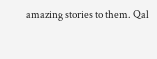amazing stories to them. Qal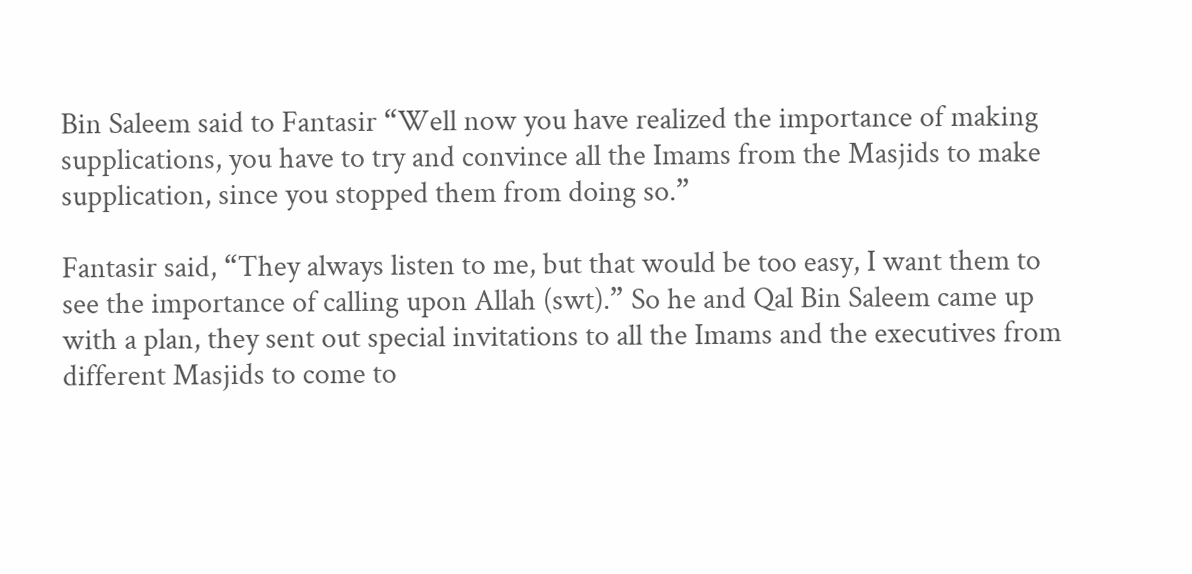Bin Saleem said to Fantasir “Well now you have realized the importance of making supplications, you have to try and convince all the Imams from the Masjids to make supplication, since you stopped them from doing so.”

Fantasir said, “They always listen to me, but that would be too easy, I want them to see the importance of calling upon Allah (swt).” So he and Qal Bin Saleem came up with a plan, they sent out special invitations to all the Imams and the executives from different Masjids to come to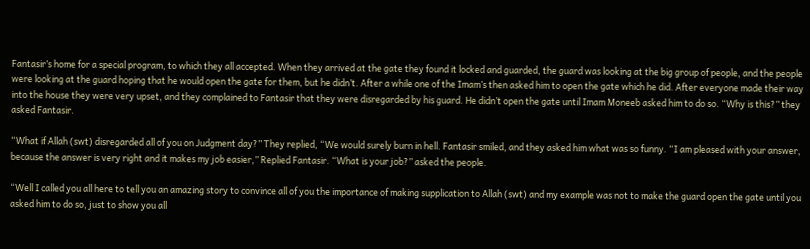Fantasir’s home for a special program, to which they all accepted. When they arrived at the gate they found it locked and guarded, the guard was looking at the big group of people, and the people were looking at the guard hoping that he would open the gate for them, but he didn’t. After a while one of the Imam’s then asked him to open the gate which he did. After everyone made their way into the house they were very upset, and they complained to Fantasir that they were disregarded by his guard. He didn’t open the gate until Imam Moneeb asked him to do so. “Why is this?” they asked Fantasir.

“What if Allah (swt) disregarded all of you on Judgment day?” They replied, “We would surely burn in hell. Fantasir smiled, and they asked him what was so funny. “I am pleased with your answer, because the answer is very right and it makes my job easier,” Replied Fantasir. “What is your job?” asked the people.

“Well I called you all here to tell you an amazing story to convince all of you the importance of making supplication to Allah (swt) and my example was not to make the guard open the gate until you asked him to do so, just to show you all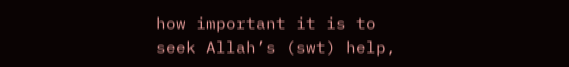how important it is to seek Allah’s (swt) help,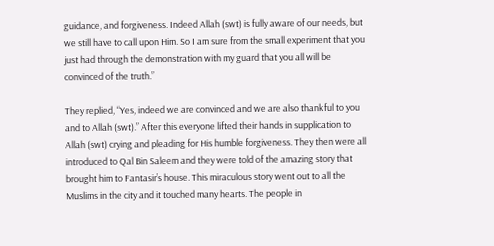guidance, and forgiveness. Indeed Allah (swt) is fully aware of our needs, but we still have to call upon Him. So I am sure from the small experiment that you just had through the demonstration with my guard that you all will be convinced of the truth.”

They replied, “Yes, indeed we are convinced and we are also thankful to you and to Allah (swt).” After this everyone lifted their hands in supplication to Allah (swt) crying and pleading for His humble forgiveness. They then were all introduced to Qal Bin Saleem and they were told of the amazing story that brought him to Fantasir’s house. This miraculous story went out to all the Muslims in the city and it touched many hearts. The people in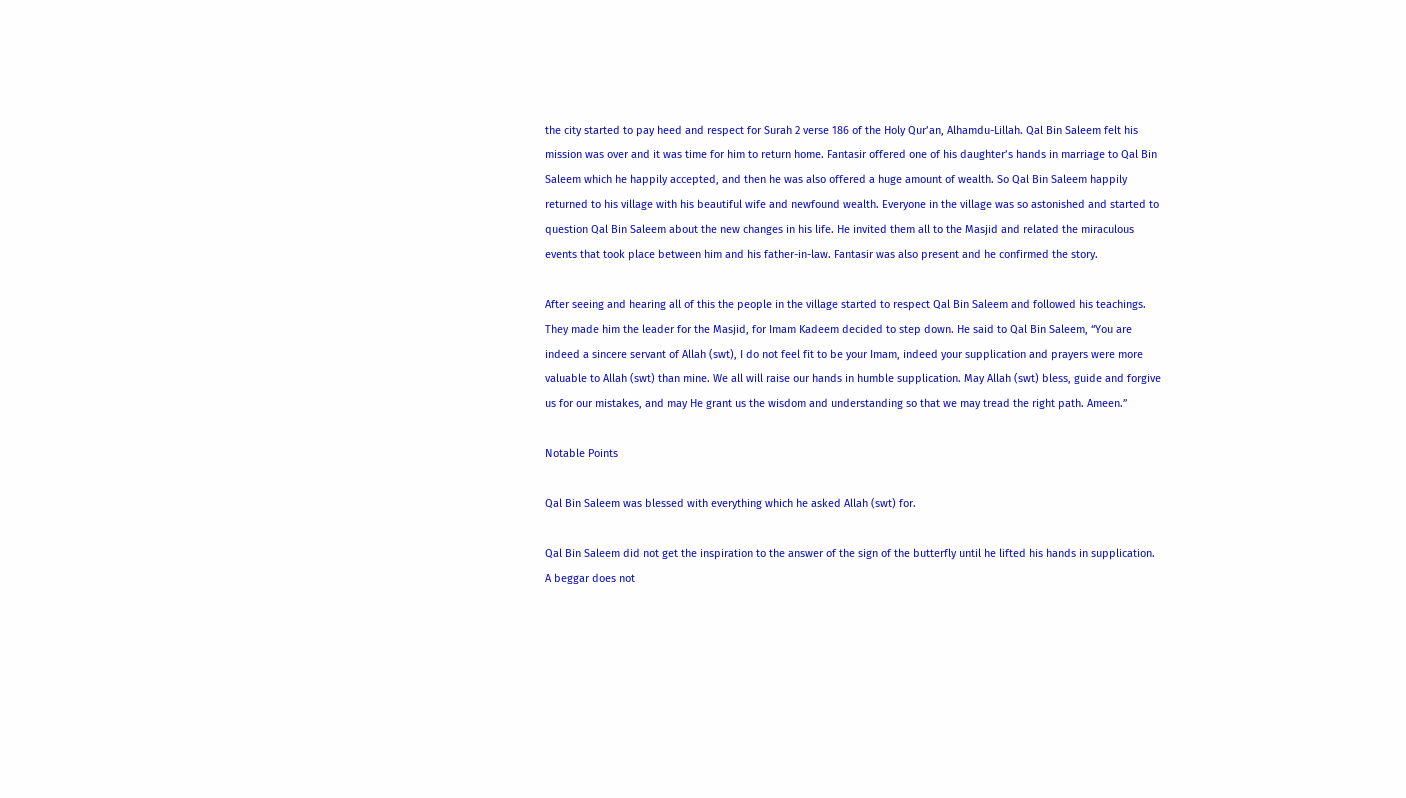the city started to pay heed and respect for Surah 2 verse 186 of the Holy Qur’an, Alhamdu-Lillah. Qal Bin Saleem felt his mission was over and it was time for him to return home. Fantasir offered one of his daughter’s hands in marriage to Qal Bin Saleem which he happily accepted, and then he was also offered a huge amount of wealth. So Qal Bin Saleem happily returned to his village with his beautiful wife and newfound wealth. Everyone in the village was so astonished and started to question Qal Bin Saleem about the new changes in his life. He invited them all to the Masjid and related the miraculous events that took place between him and his father-in-law. Fantasir was also present and he confirmed the story.

After seeing and hearing all of this the people in the village started to respect Qal Bin Saleem and followed his teachings. They made him the leader for the Masjid, for Imam Kadeem decided to step down. He said to Qal Bin Saleem, “You are indeed a sincere servant of Allah (swt), I do not feel fit to be your Imam, indeed your supplication and prayers were more valuable to Allah (swt) than mine. We all will raise our hands in humble supplication. May Allah (swt) bless, guide and forgive us for our mistakes, and may He grant us the wisdom and understanding so that we may tread the right path. Ameen.”

Notable Points

Qal Bin Saleem was blessed with everything which he asked Allah (swt) for.

Qal Bin Saleem did not get the inspiration to the answer of the sign of the butterfly until he lifted his hands in supplication.
A beggar does not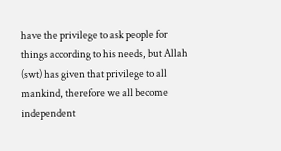have the privilege to ask people for things according to his needs, but Allah (swt) has given that privilege to all mankind, therefore we all become independent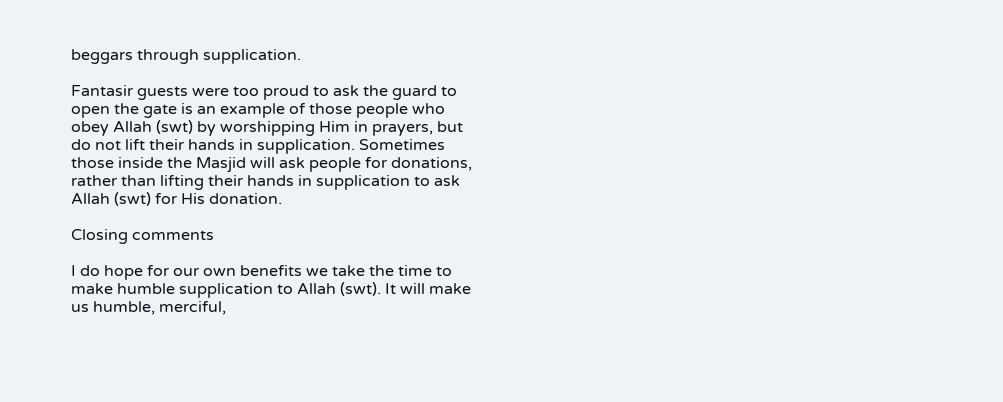beggars through supplication.

Fantasir guests were too proud to ask the guard to open the gate is an example of those people who obey Allah (swt) by worshipping Him in prayers, but do not lift their hands in supplication. Sometimes those inside the Masjid will ask people for donations, rather than lifting their hands in supplication to ask Allah (swt) for His donation.

Closing comments

I do hope for our own benefits we take the time to make humble supplication to Allah (swt). It will make us humble, merciful,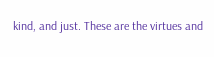kind, and just. These are the virtues and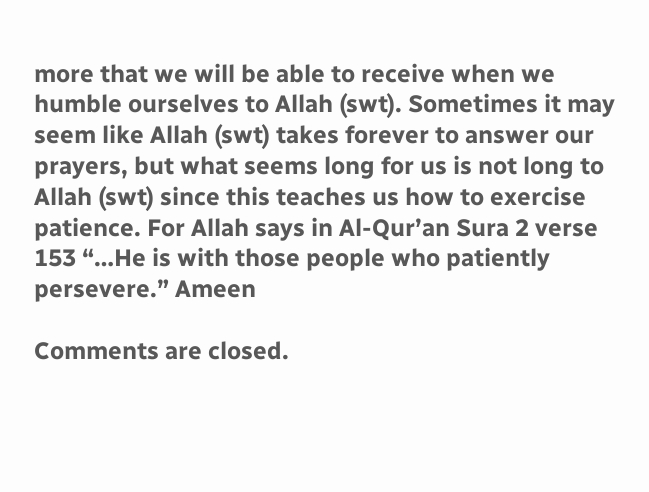more that we will be able to receive when we humble ourselves to Allah (swt). Sometimes it may seem like Allah (swt) takes forever to answer our prayers, but what seems long for us is not long to Allah (swt) since this teaches us how to exercise patience. For Allah says in Al-Qur’an Sura 2 verse 153 “…He is with those people who patiently persevere.” Ameen

Comments are closed.